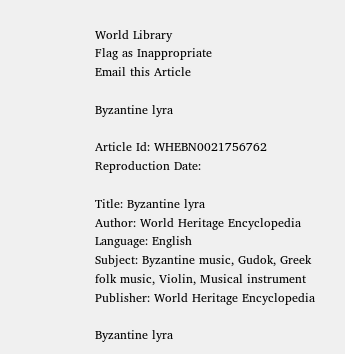World Library
Flag as Inappropriate
Email this Article

Byzantine lyra

Article Id: WHEBN0021756762
Reproduction Date:

Title: Byzantine lyra
Author: World Heritage Encyclopedia
Language: English
Subject: Byzantine music, Gudok, Greek folk music, Violin, Musical instrument
Publisher: World Heritage Encyclopedia

Byzantine lyra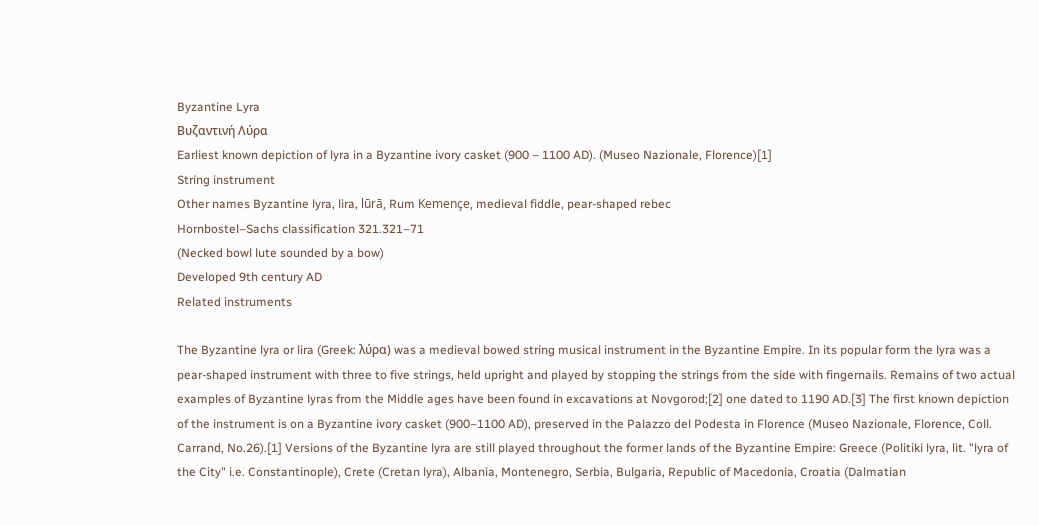Byzantine Lyra
Βυζαντινή Λύρα
Earliest known depiction of lyra in a Byzantine ivory casket (900 – 1100 AD). (Museo Nazionale, Florence)[1]
String instrument
Other names Byzantine lyra, lira, lūrā, Rum Kemençe, medieval fiddle, pear-shaped rebec
Hornbostel–Sachs classification 321.321–71
(Necked bowl lute sounded by a bow)
Developed 9th century AD
Related instruments

The Byzantine lyra or lira (Greek: λύρα) was a medieval bowed string musical instrument in the Byzantine Empire. In its popular form the lyra was a pear-shaped instrument with three to five strings, held upright and played by stopping the strings from the side with fingernails. Remains of two actual examples of Byzantine lyras from the Middle ages have been found in excavations at Novgorod;[2] one dated to 1190 AD.[3] The first known depiction of the instrument is on a Byzantine ivory casket (900–1100 AD), preserved in the Palazzo del Podesta in Florence (Museo Nazionale, Florence, Coll. Carrand, No.26).[1] Versions of the Byzantine lyra are still played throughout the former lands of the Byzantine Empire: Greece (Politiki lyra, lit. "lyra of the City" i.e. Constantinople), Crete (Cretan lyra), Albania, Montenegro, Serbia, Bulgaria, Republic of Macedonia, Croatia (Dalmatian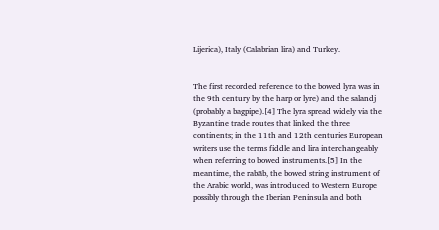Lijerica), Italy (Calabrian lira) and Turkey.


The first recorded reference to the bowed lyra was in the 9th century by the harp or lyre) and the salandj (probably a bagpipe).[4] The lyra spread widely via the Byzantine trade routes that linked the three continents; in the 11th and 12th centuries European writers use the terms fiddle and lira interchangeably when referring to bowed instruments.[5] In the meantime, the rabāb, the bowed string instrument of the Arabic world, was introduced to Western Europe possibly through the Iberian Peninsula and both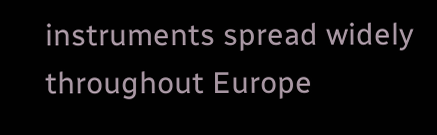instruments spread widely throughout Europe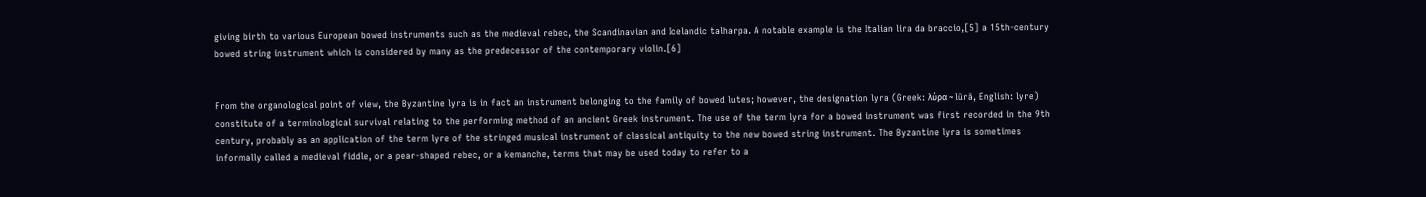giving birth to various European bowed instruments such as the medieval rebec, the Scandinavian and Icelandic talharpa. A notable example is the Italian lira da braccio,[5] a 15th-century bowed string instrument which is considered by many as the predecessor of the contemporary violin.[6]


From the organological point of view, the Byzantine lyra is in fact an instrument belonging to the family of bowed lutes; however, the designation lyra (Greek: λύρα ~ lūrā, English: lyre) constitute of a terminological survival relating to the performing method of an ancient Greek instrument. The use of the term lyra for a bowed instrument was first recorded in the 9th century, probably as an application of the term lyre of the stringed musical instrument of classical antiquity to the new bowed string instrument. The Byzantine lyra is sometimes informally called a medieval fiddle, or a pear-shaped rebec, or a kemanche, terms that may be used today to refer to a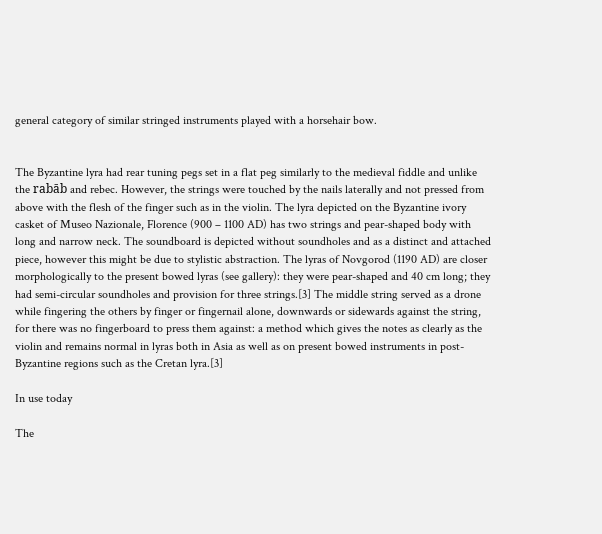general category of similar stringed instruments played with a horsehair bow.


The Byzantine lyra had rear tuning pegs set in a flat peg similarly to the medieval fiddle and unlike the rabāb and rebec. However, the strings were touched by the nails laterally and not pressed from above with the flesh of the finger such as in the violin. The lyra depicted on the Byzantine ivory casket of Museo Nazionale, Florence (900 – 1100 AD) has two strings and pear-shaped body with long and narrow neck. The soundboard is depicted without soundholes and as a distinct and attached piece, however this might be due to stylistic abstraction. The lyras of Novgorod (1190 AD) are closer morphologically to the present bowed lyras (see gallery): they were pear-shaped and 40 cm long; they had semi-circular soundholes and provision for three strings.[3] The middle string served as a drone while fingering the others by finger or fingernail alone, downwards or sidewards against the string, for there was no fingerboard to press them against: a method which gives the notes as clearly as the violin and remains normal in lyras both in Asia as well as on present bowed instruments in post-Byzantine regions such as the Cretan lyra.[3]

In use today

The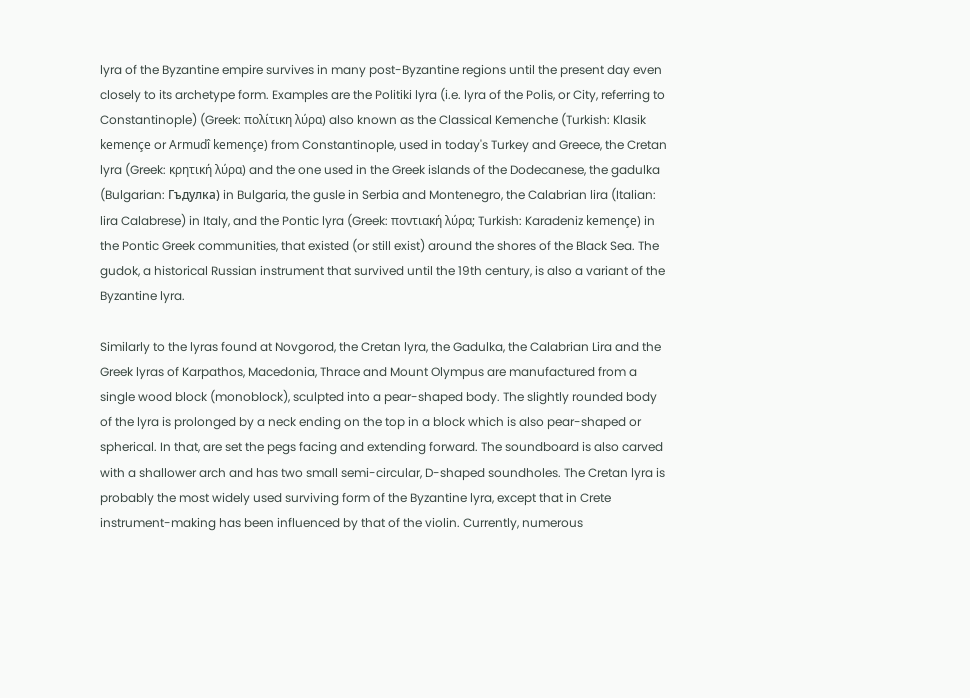lyra of the Byzantine empire survives in many post-Byzantine regions until the present day even closely to its archetype form. Examples are the Politiki lyra (i.e. lyra of the Polis, or City, referring to Constantinople) (Greek: πολίτικη λύρα) also known as the Classical Kemenche (Turkish: Klasik kemençe or Armudî kemençe) from Constantinople, used in today's Turkey and Greece, the Cretan lyra (Greek: κρητική λύρα) and the one used in the Greek islands of the Dodecanese, the gadulka (Bulgarian: Гъдулка) in Bulgaria, the gusle in Serbia and Montenegro, the Calabrian lira (Italian: lira Calabrese) in Italy, and the Pontic lyra (Greek: ποντιακή λύρα; Turkish: Karadeniz kemençe) in the Pontic Greek communities, that existed (or still exist) around the shores of the Black Sea. The gudok, a historical Russian instrument that survived until the 19th century, is also a variant of the Byzantine lyra.

Similarly to the lyras found at Novgorod, the Cretan lyra, the Gadulka, the Calabrian Lira and the Greek lyras of Karpathos, Macedonia, Thrace and Mount Olympus are manufactured from a single wood block (monoblock), sculpted into a pear-shaped body. The slightly rounded body of the lyra is prolonged by a neck ending on the top in a block which is also pear-shaped or spherical. In that, are set the pegs facing and extending forward. The soundboard is also carved with a shallower arch and has two small semi-circular, D-shaped soundholes. The Cretan lyra is probably the most widely used surviving form of the Byzantine lyra, except that in Crete instrument-making has been influenced by that of the violin. Currently, numerous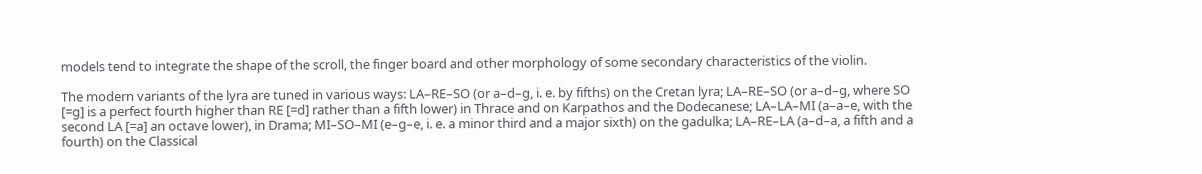models tend to integrate the shape of the scroll, the finger board and other morphology of some secondary characteristics of the violin.

The modern variants of the lyra are tuned in various ways: LA–RE–SO (or a–d–g, i. e. by fifths) on the Cretan lyra; LA–RE–SO (or a–d–g, where SO [=g] is a perfect fourth higher than RE [=d] rather than a fifth lower) in Thrace and on Karpathos and the Dodecanese; LA–LA–MI (a–a–e, with the second LA [=a] an octave lower), in Drama; MI–SO–MI (e–g–e, i. e. a minor third and a major sixth) on the gadulka; LA–RE–LA (a–d–a, a fifth and a fourth) on the Classical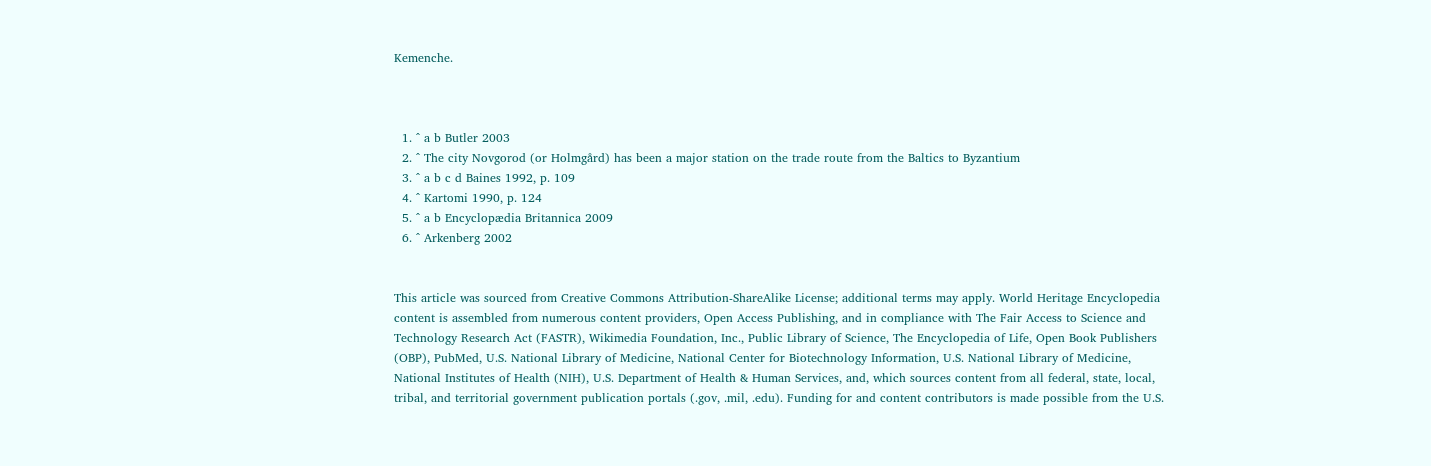Kemenche.



  1. ^ a b Butler 2003
  2. ^ The city Novgorod (or Holmgård) has been a major station on the trade route from the Baltics to Byzantium
  3. ^ a b c d Baines 1992, p. 109
  4. ^ Kartomi 1990, p. 124
  5. ^ a b Encyclopædia Britannica 2009
  6. ^ Arkenberg 2002


This article was sourced from Creative Commons Attribution-ShareAlike License; additional terms may apply. World Heritage Encyclopedia content is assembled from numerous content providers, Open Access Publishing, and in compliance with The Fair Access to Science and Technology Research Act (FASTR), Wikimedia Foundation, Inc., Public Library of Science, The Encyclopedia of Life, Open Book Publishers (OBP), PubMed, U.S. National Library of Medicine, National Center for Biotechnology Information, U.S. National Library of Medicine, National Institutes of Health (NIH), U.S. Department of Health & Human Services, and, which sources content from all federal, state, local, tribal, and territorial government publication portals (.gov, .mil, .edu). Funding for and content contributors is made possible from the U.S.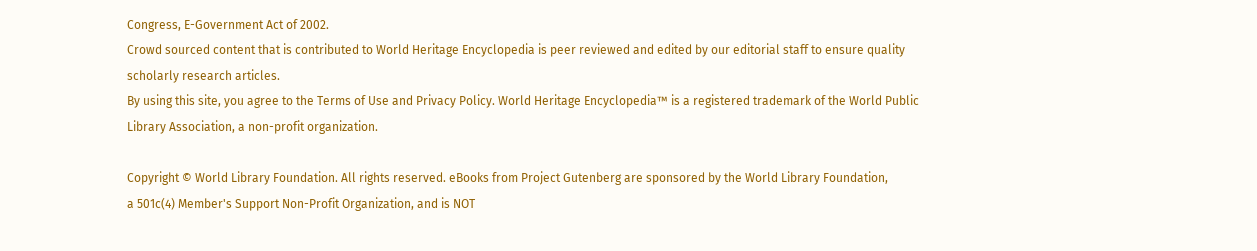Congress, E-Government Act of 2002.
Crowd sourced content that is contributed to World Heritage Encyclopedia is peer reviewed and edited by our editorial staff to ensure quality scholarly research articles.
By using this site, you agree to the Terms of Use and Privacy Policy. World Heritage Encyclopedia™ is a registered trademark of the World Public Library Association, a non-profit organization.

Copyright © World Library Foundation. All rights reserved. eBooks from Project Gutenberg are sponsored by the World Library Foundation,
a 501c(4) Member's Support Non-Profit Organization, and is NOT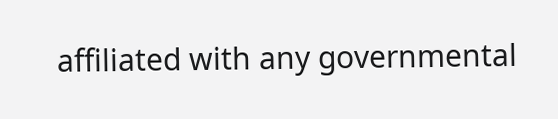affiliated with any governmental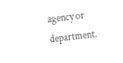agency or department.